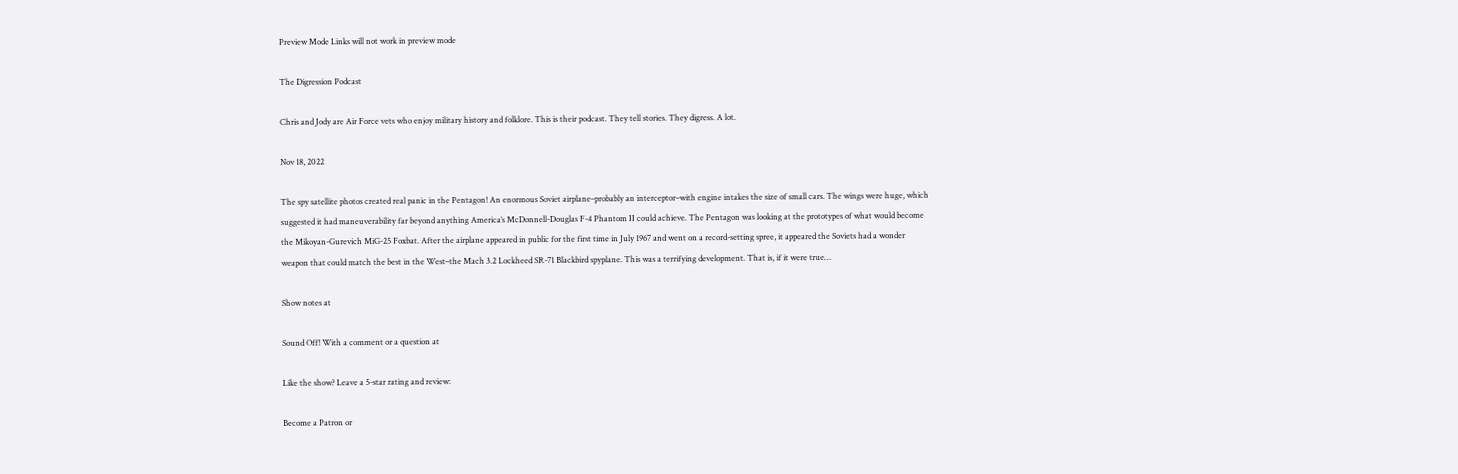Preview Mode Links will not work in preview mode

The Digression Podcast

Chris and Jody are Air Force vets who enjoy military history and folklore. This is their podcast. They tell stories. They digress. A lot.

Nov 18, 2022

The spy satellite photos created real panic in the Pentagon! An enormous Soviet airplane–probably an interceptor–with engine intakes the size of small cars. The wings were huge, which suggested it had maneuverability far beyond anything America’s McDonnell-Douglas F-4 Phantom II could achieve. The Pentagon was looking at the prototypes of what would become the Mikoyan-Gurevich MiG-25 Foxbat. After the airplane appeared in public for the first time in July 1967 and went on a record-setting spree, it appeared the Soviets had a wonder weapon that could match the best in the West–the Mach 3.2 Lockheed SR-71 Blackbird spyplane. This was a terrifying development. That is, if it were true…

Show notes at

Sound Off! With a comment or a question at

Like the show? Leave a 5-star rating and review:

Become a Patron or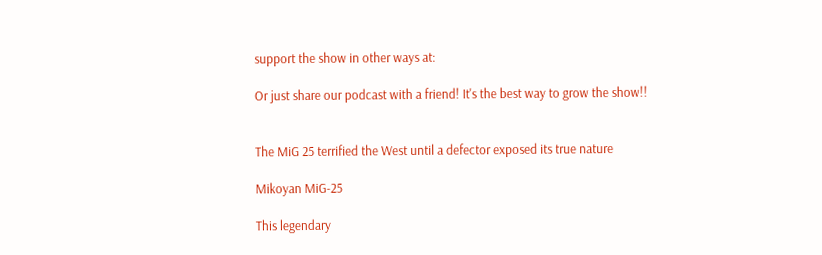support the show in other ways at:

Or just share our podcast with a friend! It's the best way to grow the show!!


The MiG 25 terrified the West until a defector exposed its true nature

Mikoyan MiG-25

This legendary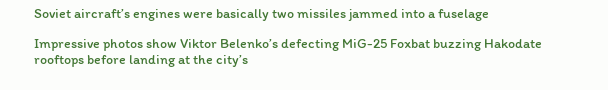Soviet aircraft’s engines were basically two missiles jammed into a fuselage

Impressive photos show Viktor Belenko’s defecting MiG-25 Foxbat buzzing Hakodate rooftops before landing at the city’s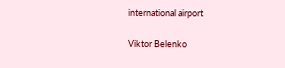international airport

Viktor Belenko